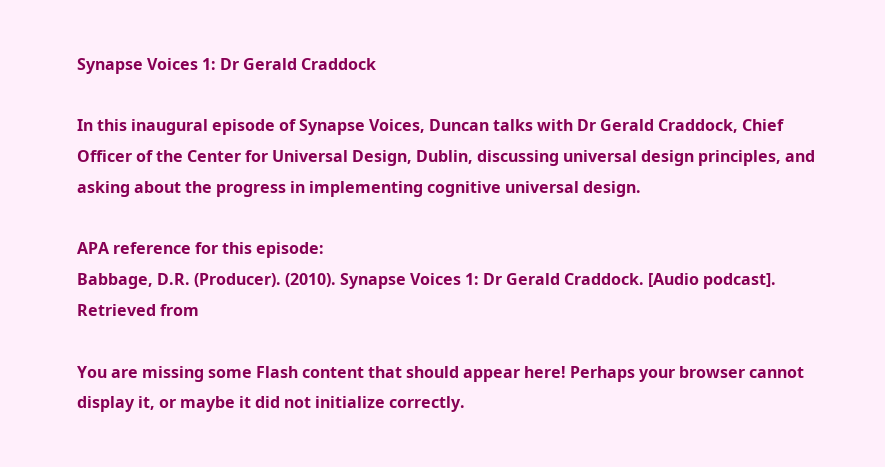Synapse Voices 1: Dr Gerald Craddock

In this inaugural episode of Synapse Voices, Duncan talks with Dr Gerald Craddock, Chief Officer of the Center for Universal Design, Dublin, discussing universal design principles, and asking about the progress in implementing cognitive universal design.

APA reference for this episode:
Babbage, D.R. (Producer). (2010). Synapse Voices 1: Dr Gerald Craddock. [Audio podcast]. Retrieved from

You are missing some Flash content that should appear here! Perhaps your browser cannot display it, or maybe it did not initialize correctly.